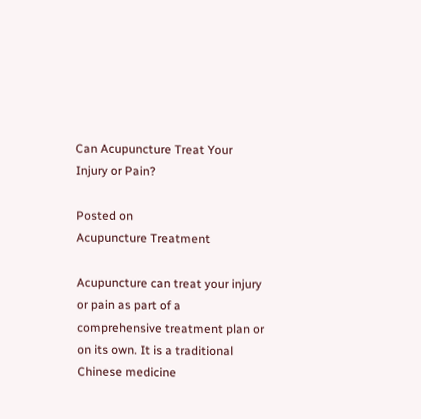Can Acupuncture Treat Your Injury or Pain?

Posted on
Acupuncture Treatment

Acupuncture can treat your injury or pain as part of a comprehensive treatment plan or on its own. It is a traditional Chinese medicine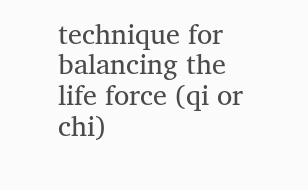technique for balancing the life force (qi or chi)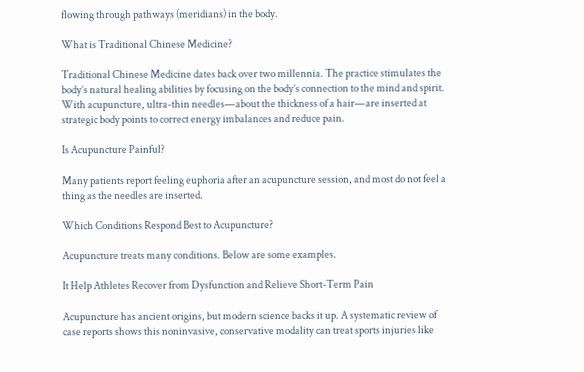flowing through pathways (meridians) in the body.

What is Traditional Chinese Medicine?

Traditional Chinese Medicine dates back over two millennia. The practice stimulates the body’s natural healing abilities by focusing on the body’s connection to the mind and spirit.
With acupuncture, ultra-thin needles—about the thickness of a hair—are inserted at strategic body points to correct energy imbalances and reduce pain.

Is Acupuncture Painful?

Many patients report feeling euphoria after an acupuncture session, and most do not feel a thing as the needles are inserted.

Which Conditions Respond Best to Acupuncture?

Acupuncture treats many conditions. Below are some examples.

It Help Athletes Recover from Dysfunction and Relieve Short-Term Pain

Acupuncture has ancient origins, but modern science backs it up. A systematic review of case reports shows this noninvasive, conservative modality can treat sports injuries like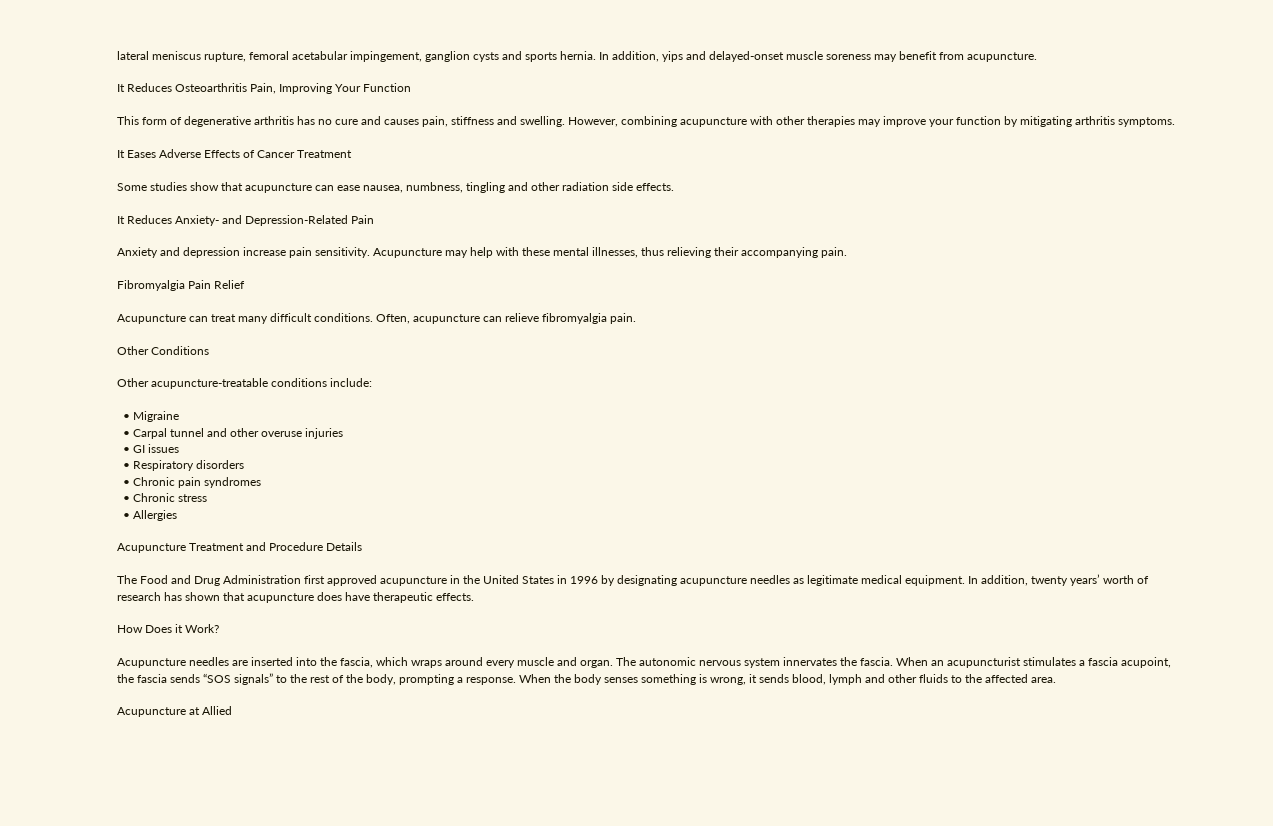lateral meniscus rupture, femoral acetabular impingement, ganglion cysts and sports hernia. In addition, yips and delayed-onset muscle soreness may benefit from acupuncture.

It Reduces Osteoarthritis Pain, Improving Your Function

This form of degenerative arthritis has no cure and causes pain, stiffness and swelling. However, combining acupuncture with other therapies may improve your function by mitigating arthritis symptoms.

It Eases Adverse Effects of Cancer Treatment

Some studies show that acupuncture can ease nausea, numbness, tingling and other radiation side effects.

It Reduces Anxiety- and Depression-Related Pain

Anxiety and depression increase pain sensitivity. Acupuncture may help with these mental illnesses, thus relieving their accompanying pain.

Fibromyalgia Pain Relief

Acupuncture can treat many difficult conditions. Often, acupuncture can relieve fibromyalgia pain.

Other Conditions

Other acupuncture-treatable conditions include:

  • Migraine
  • Carpal tunnel and other overuse injuries
  • GI issues
  • Respiratory disorders
  • Chronic pain syndromes
  • Chronic stress
  • Allergies

Acupuncture Treatment and Procedure Details

The Food and Drug Administration first approved acupuncture in the United States in 1996 by designating acupuncture needles as legitimate medical equipment. In addition, twenty years’ worth of research has shown that acupuncture does have therapeutic effects.

How Does it Work?

Acupuncture needles are inserted into the fascia, which wraps around every muscle and organ. The autonomic nervous system innervates the fascia. When an acupuncturist stimulates a fascia acupoint, the fascia sends “SOS signals” to the rest of the body, prompting a response. When the body senses something is wrong, it sends blood, lymph and other fluids to the affected area.

Acupuncture at Allied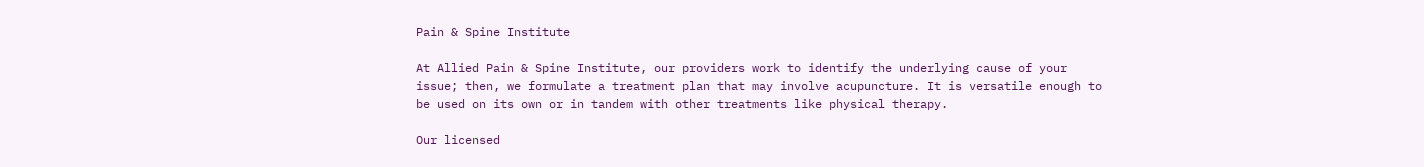Pain & Spine Institute

At Allied Pain & Spine Institute, our providers work to identify the underlying cause of your issue; then, we formulate a treatment plan that may involve acupuncture. It is versatile enough to be used on its own or in tandem with other treatments like physical therapy.

Our licensed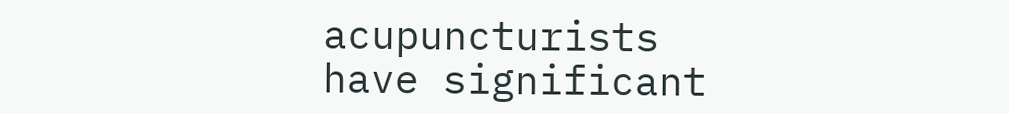acupuncturists have significant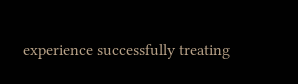experience successfully treating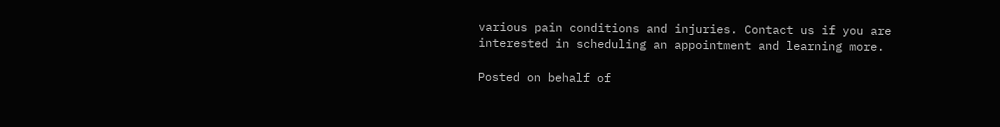various pain conditions and injuries. Contact us if you are interested in scheduling an appointment and learning more.

Posted on behalf of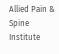Allied Pain & Spine Institute